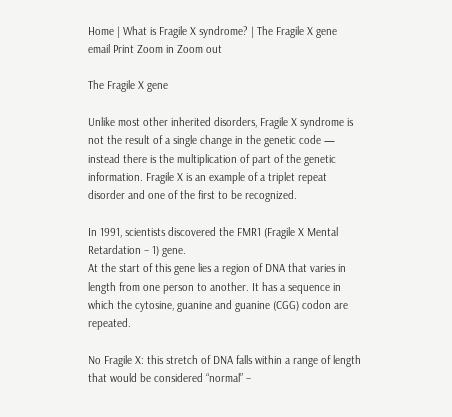Home | What is Fragile X syndrome? | The Fragile X gene
email Print Zoom in Zoom out

The Fragile X gene

Unlike most other inherited disorders, Fragile X syndrome is not the result of a single change in the genetic code — instead there is the multiplication of part of the genetic information. Fragile X is an example of a triplet repeat disorder and one of the first to be recognized.

In 1991, scientists discovered the FMR1 (Fragile X Mental Retardation – 1) gene.
At the start of this gene lies a region of DNA that varies in length from one person to another. It has a sequence in which the cytosine, guanine and guanine (CGG) codon are repeated.

No Fragile X: this stretch of DNA falls within a range of length that would be considered “normal” –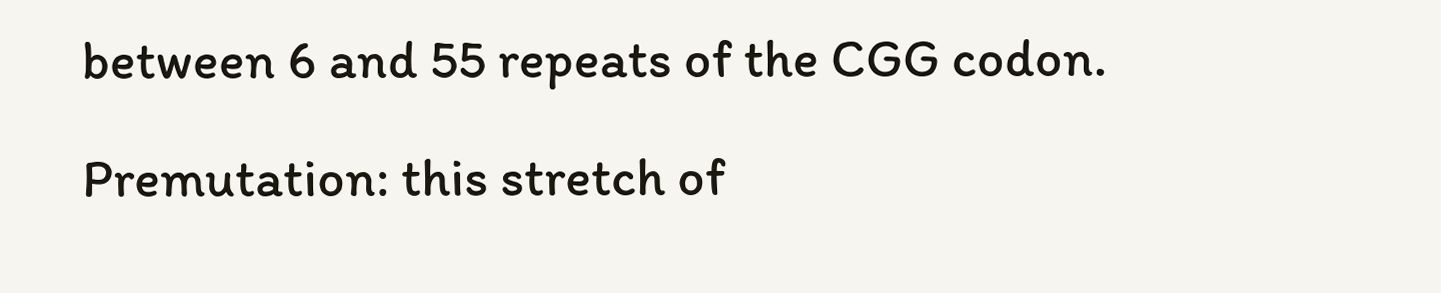between 6 and 55 repeats of the CGG codon.

Premutation: this stretch of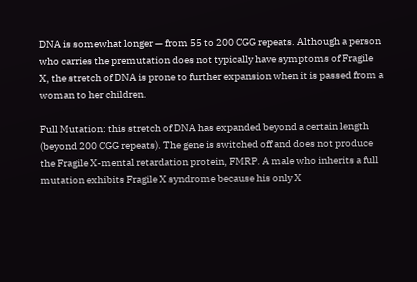DNA is somewhat longer — from 55 to 200 CGG repeats. Although a person who carries the premutation does not typically have symptoms of Fragile X, the stretch of DNA is prone to further expansion when it is passed from a woman to her children.

Full Mutation: this stretch of DNA has expanded beyond a certain length (beyond 200 CGG repeats). The gene is switched off and does not produce the Fragile X-mental retardation protein, FMRP. A male who inherits a full mutation exhibits Fragile X syndrome because his only X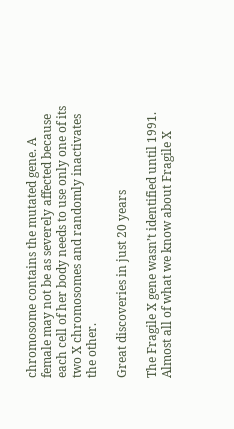chromosome contains the mutated gene. A female may not be as severely affected because each cell of her body needs to use only one of its two X chromosomes and randomly inactivates the other.

Great discoveries in just 20 years

The Fragile X gene wasn’t identified until 1991. Almost all of what we know about Fragile X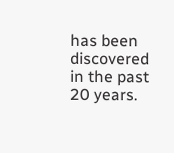has been discovered in the past 20 years.